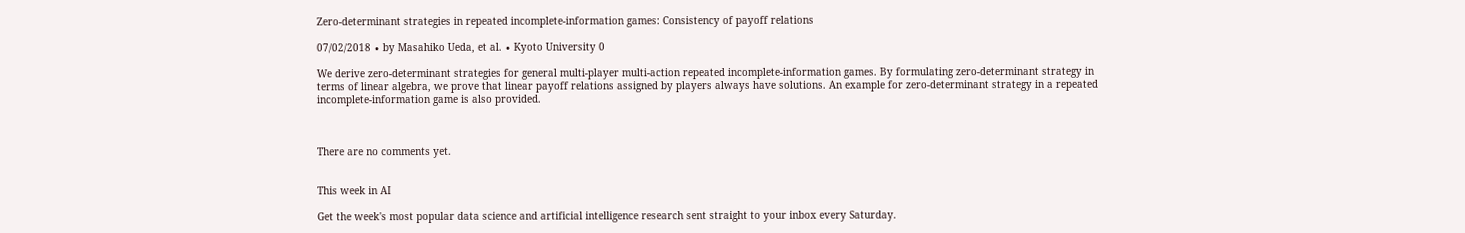Zero-determinant strategies in repeated incomplete-information games: Consistency of payoff relations

07/02/2018 ∙ by Masahiko Ueda, et al. ∙ Kyoto University 0

We derive zero-determinant strategies for general multi-player multi-action repeated incomplete-information games. By formulating zero-determinant strategy in terms of linear algebra, we prove that linear payoff relations assigned by players always have solutions. An example for zero-determinant strategy in a repeated incomplete-information game is also provided.



There are no comments yet.


This week in AI

Get the week's most popular data science and artificial intelligence research sent straight to your inbox every Saturday.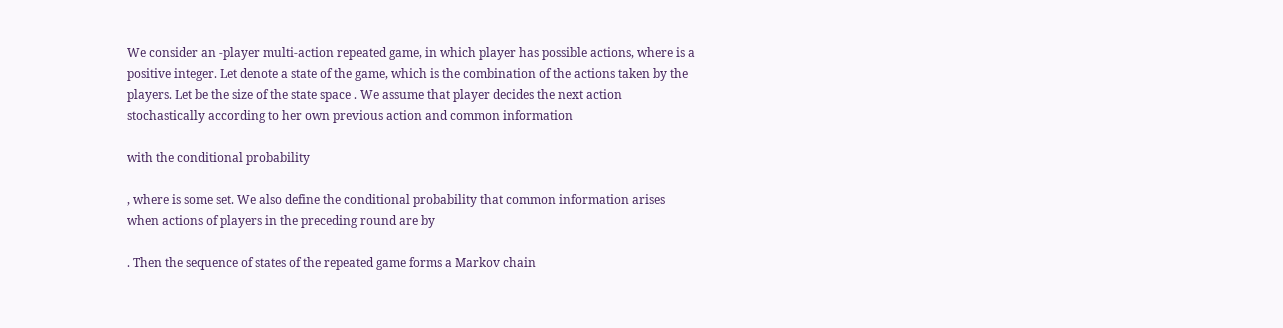We consider an -player multi-action repeated game, in which player has possible actions, where is a positive integer. Let denote a state of the game, which is the combination of the actions taken by the players. Let be the size of the state space . We assume that player decides the next action stochastically according to her own previous action and common information

with the conditional probability

, where is some set. We also define the conditional probability that common information arises when actions of players in the preceding round are by

. Then the sequence of states of the repeated game forms a Markov chain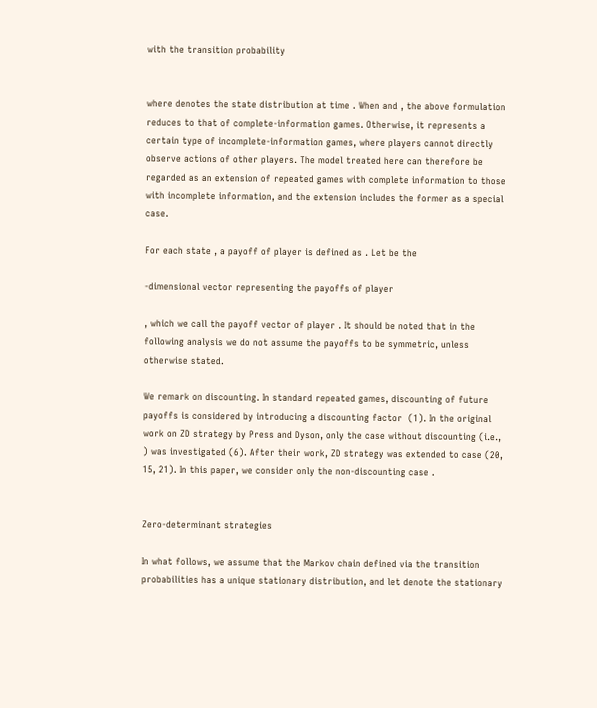with the transition probability


where denotes the state distribution at time . When and , the above formulation reduces to that of complete-information games. Otherwise, it represents a certain type of incomplete-information games, where players cannot directly observe actions of other players. The model treated here can therefore be regarded as an extension of repeated games with complete information to those with incomplete information, and the extension includes the former as a special case.

For each state , a payoff of player is defined as . Let be the

-dimensional vector representing the payoffs of player

, which we call the payoff vector of player . It should be noted that in the following analysis we do not assume the payoffs to be symmetric, unless otherwise stated.

We remark on discounting. In standard repeated games, discounting of future payoffs is considered by introducing a discounting factor  (1). In the original work on ZD strategy by Press and Dyson, only the case without discounting (i.e., ) was investigated (6). After their work, ZD strategy was extended to case (20, 15, 21). In this paper, we consider only the non-discounting case .


Zero-determinant strategies

In what follows, we assume that the Markov chain defined via the transition probabilities has a unique stationary distribution, and let denote the stationary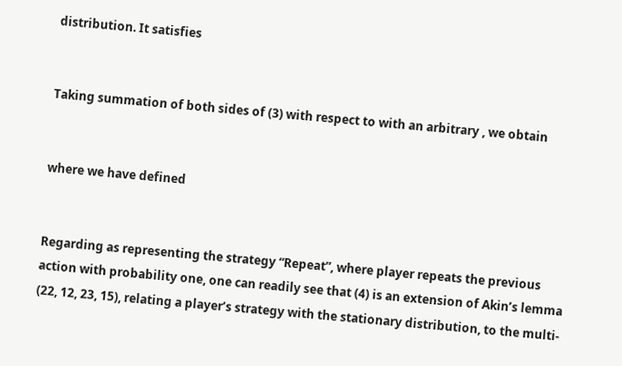distribution. It satisfies


Taking summation of both sides of (3) with respect to with an arbitrary , we obtain


where we have defined


Regarding as representing the strategy “Repeat”, where player repeats the previous action with probability one, one can readily see that (4) is an extension of Akin’s lemma (22, 12, 23, 15), relating a player’s strategy with the stationary distribution, to the multi-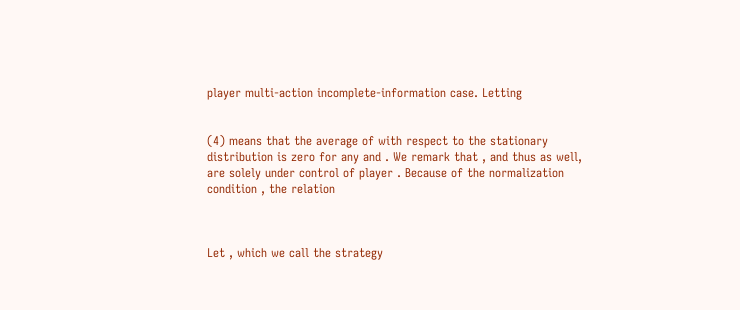player multi-action incomplete-information case. Letting


(4) means that the average of with respect to the stationary distribution is zero for any and . We remark that , and thus as well, are solely under control of player . Because of the normalization condition , the relation



Let , which we call the strategy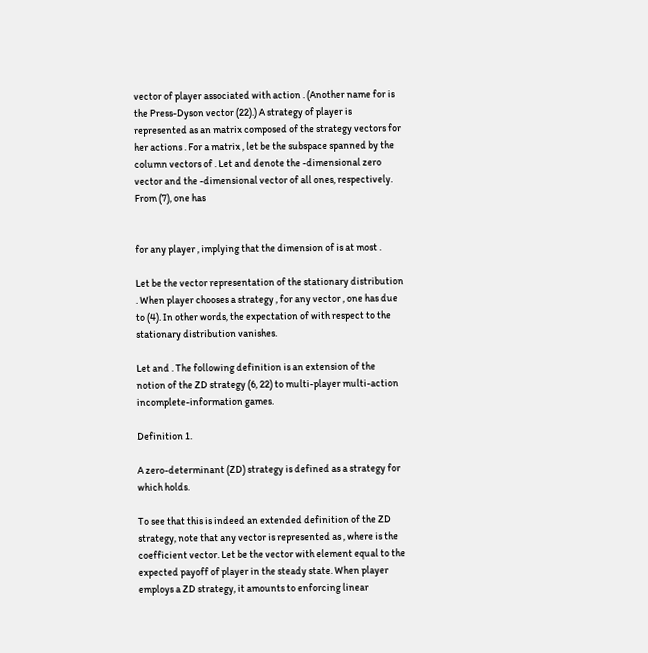vector of player associated with action . (Another name for is the Press-Dyson vector (22).) A strategy of player is represented as an matrix composed of the strategy vectors for her actions . For a matrix , let be the subspace spanned by the column vectors of . Let and denote the -dimensional zero vector and the -dimensional vector of all ones, respectively. From (7), one has


for any player , implying that the dimension of is at most .

Let be the vector representation of the stationary distribution . When player chooses a strategy , for any vector , one has due to (4). In other words, the expectation of with respect to the stationary distribution vanishes.

Let and . The following definition is an extension of the notion of the ZD strategy (6, 22) to multi-player multi-action incomplete-information games.

Definition 1.

A zero-determinant (ZD) strategy is defined as a strategy for which holds.

To see that this is indeed an extended definition of the ZD strategy, note that any vector is represented as , where is the coefficient vector. Let be the vector with element equal to the expected payoff of player in the steady state. When player employs a ZD strategy, it amounts to enforcing linear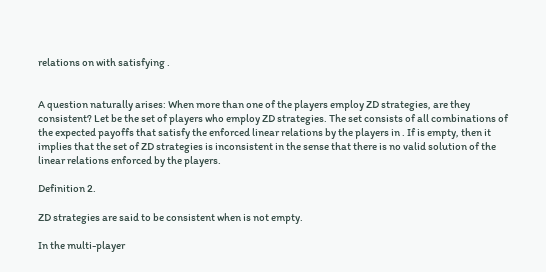relations on with satisfying .


A question naturally arises: When more than one of the players employ ZD strategies, are they consistent? Let be the set of players who employ ZD strategies. The set consists of all combinations of the expected payoffs that satisfy the enforced linear relations by the players in . If is empty, then it implies that the set of ZD strategies is inconsistent in the sense that there is no valid solution of the linear relations enforced by the players.

Definition 2.

ZD strategies are said to be consistent when is not empty.

In the multi-player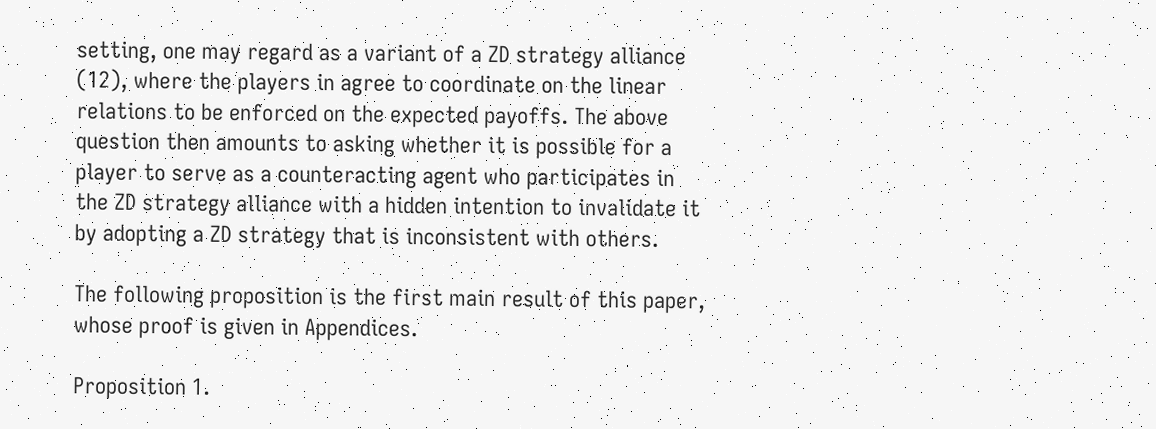setting, one may regard as a variant of a ZD strategy alliance (12), where the players in agree to coordinate on the linear relations to be enforced on the expected payoffs. The above question then amounts to asking whether it is possible for a player to serve as a counteracting agent who participates in the ZD strategy alliance with a hidden intention to invalidate it by adopting a ZD strategy that is inconsistent with others.

The following proposition is the first main result of this paper, whose proof is given in Appendices.

Proposition 1.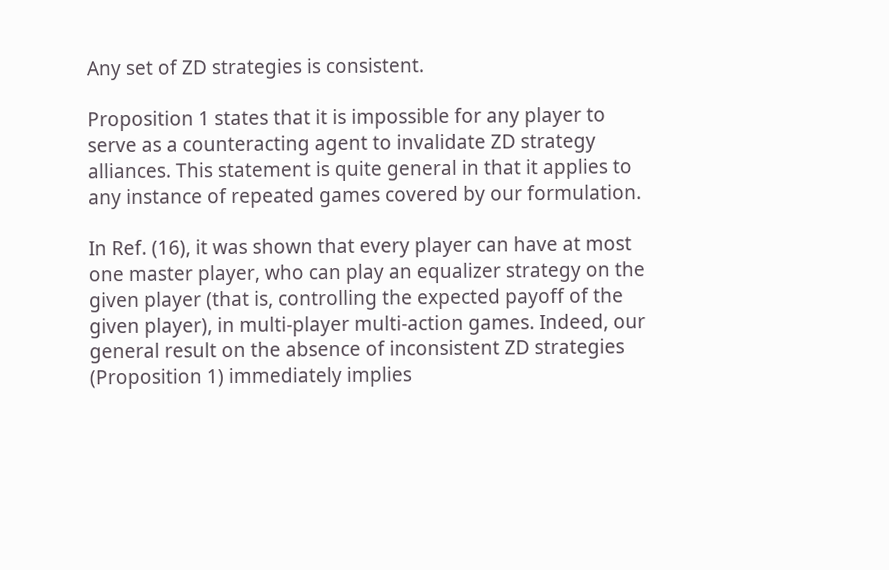Any set of ZD strategies is consistent.

Proposition 1 states that it is impossible for any player to serve as a counteracting agent to invalidate ZD strategy alliances. This statement is quite general in that it applies to any instance of repeated games covered by our formulation.

In Ref. (16), it was shown that every player can have at most one master player, who can play an equalizer strategy on the given player (that is, controlling the expected payoff of the given player), in multi-player multi-action games. Indeed, our general result on the absence of inconsistent ZD strategies (Proposition 1) immediately implies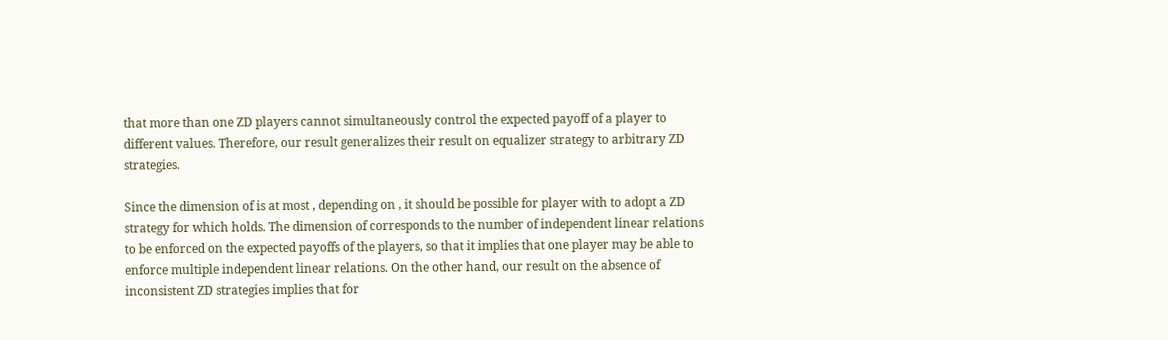that more than one ZD players cannot simultaneously control the expected payoff of a player to different values. Therefore, our result generalizes their result on equalizer strategy to arbitrary ZD strategies.

Since the dimension of is at most , depending on , it should be possible for player with to adopt a ZD strategy for which holds. The dimension of corresponds to the number of independent linear relations to be enforced on the expected payoffs of the players, so that it implies that one player may be able to enforce multiple independent linear relations. On the other hand, our result on the absence of inconsistent ZD strategies implies that for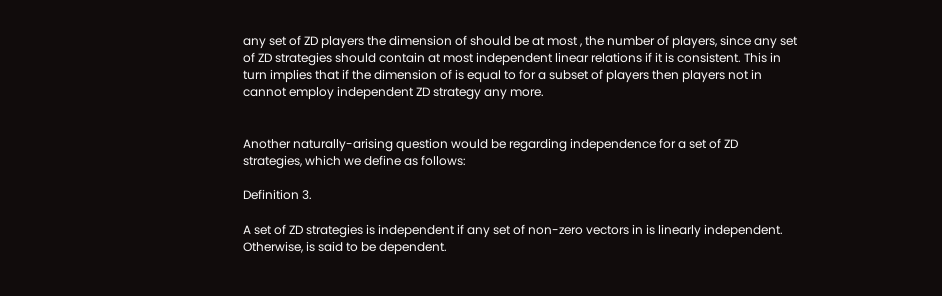any set of ZD players the dimension of should be at most , the number of players, since any set of ZD strategies should contain at most independent linear relations if it is consistent. This in turn implies that if the dimension of is equal to for a subset of players then players not in cannot employ independent ZD strategy any more.


Another naturally-arising question would be regarding independence for a set of ZD strategies, which we define as follows:

Definition 3.

A set of ZD strategies is independent if any set of non-zero vectors in is linearly independent. Otherwise, is said to be dependent.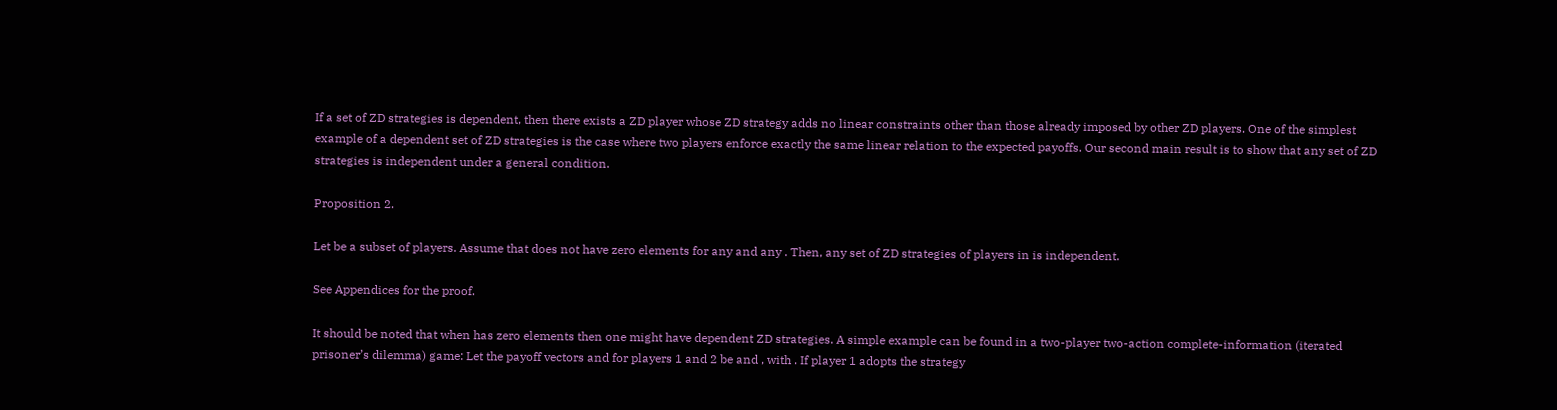If a set of ZD strategies is dependent, then there exists a ZD player whose ZD strategy adds no linear constraints other than those already imposed by other ZD players. One of the simplest example of a dependent set of ZD strategies is the case where two players enforce exactly the same linear relation to the expected payoffs. Our second main result is to show that any set of ZD strategies is independent under a general condition.

Proposition 2.

Let be a subset of players. Assume that does not have zero elements for any and any . Then, any set of ZD strategies of players in is independent.

See Appendices for the proof.

It should be noted that when has zero elements then one might have dependent ZD strategies. A simple example can be found in a two-player two-action complete-information (iterated prisoner’s dilemma) game: Let the payoff vectors and for players 1 and 2 be and , with . If player 1 adopts the strategy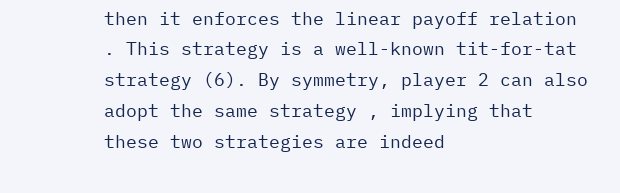then it enforces the linear payoff relation . This strategy is a well-known tit-for-tat strategy (6). By symmetry, player 2 can also adopt the same strategy , implying that these two strategies are indeed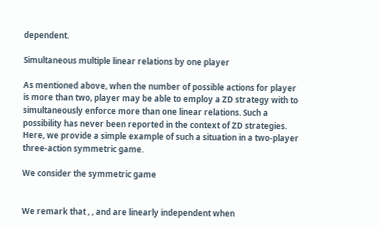dependent.

Simultaneous multiple linear relations by one player

As mentioned above, when the number of possible actions for player is more than two, player may be able to employ a ZD strategy with to simultaneously enforce more than one linear relations. Such a possibility has never been reported in the context of ZD strategies. Here, we provide a simple example of such a situation in a two-player three-action symmetric game.

We consider the symmetric game


We remark that , , and are linearly independent when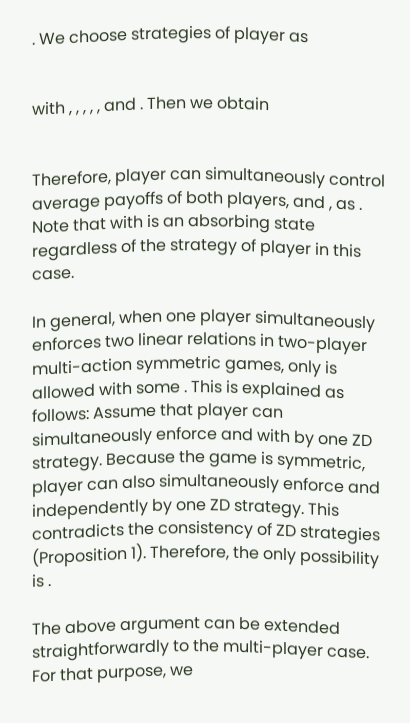. We choose strategies of player as


with , , , , , and . Then we obtain


Therefore, player can simultaneously control average payoffs of both players, and , as . Note that with is an absorbing state regardless of the strategy of player in this case.

In general, when one player simultaneously enforces two linear relations in two-player multi-action symmetric games, only is allowed with some . This is explained as follows: Assume that player can simultaneously enforce and with by one ZD strategy. Because the game is symmetric, player can also simultaneously enforce and independently by one ZD strategy. This contradicts the consistency of ZD strategies (Proposition 1). Therefore, the only possibility is .

The above argument can be extended straightforwardly to the multi-player case. For that purpose, we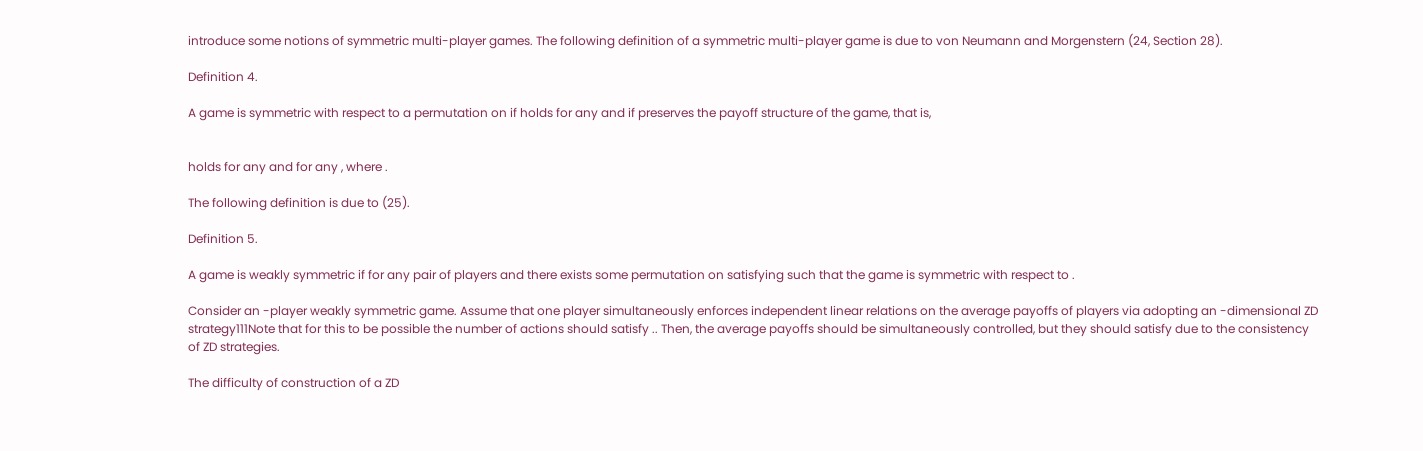introduce some notions of symmetric multi-player games. The following definition of a symmetric multi-player game is due to von Neumann and Morgenstern (24, Section 28).

Definition 4.

A game is symmetric with respect to a permutation on if holds for any and if preserves the payoff structure of the game, that is,


holds for any and for any , where .

The following definition is due to (25).

Definition 5.

A game is weakly symmetric if for any pair of players and there exists some permutation on satisfying such that the game is symmetric with respect to .

Consider an -player weakly symmetric game. Assume that one player simultaneously enforces independent linear relations on the average payoffs of players via adopting an -dimensional ZD strategy111Note that for this to be possible the number of actions should satisfy .. Then, the average payoffs should be simultaneously controlled, but they should satisfy due to the consistency of ZD strategies.

The difficulty of construction of a ZD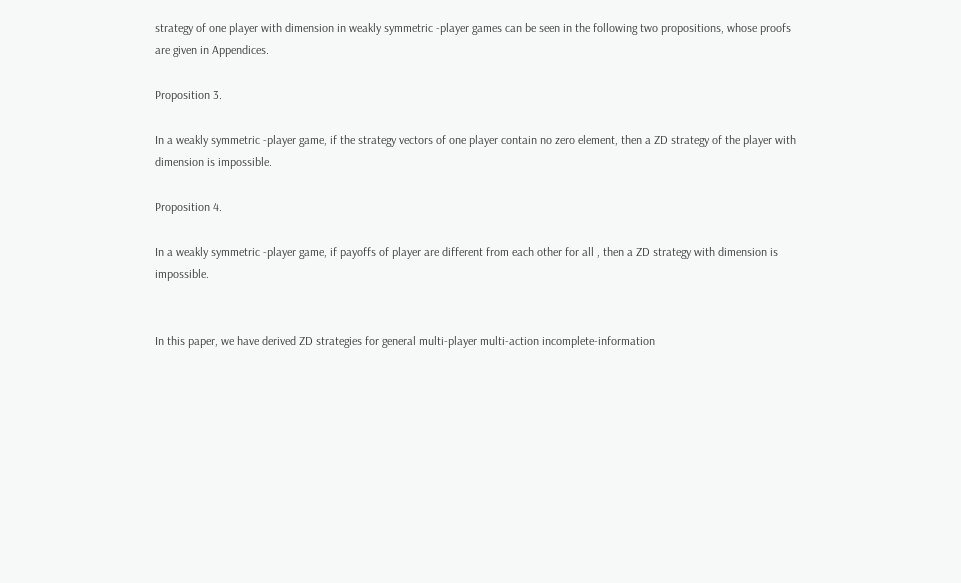strategy of one player with dimension in weakly symmetric -player games can be seen in the following two propositions, whose proofs are given in Appendices.

Proposition 3.

In a weakly symmetric -player game, if the strategy vectors of one player contain no zero element, then a ZD strategy of the player with dimension is impossible.

Proposition 4.

In a weakly symmetric -player game, if payoffs of player are different from each other for all , then a ZD strategy with dimension is impossible.


In this paper, we have derived ZD strategies for general multi-player multi-action incomplete-information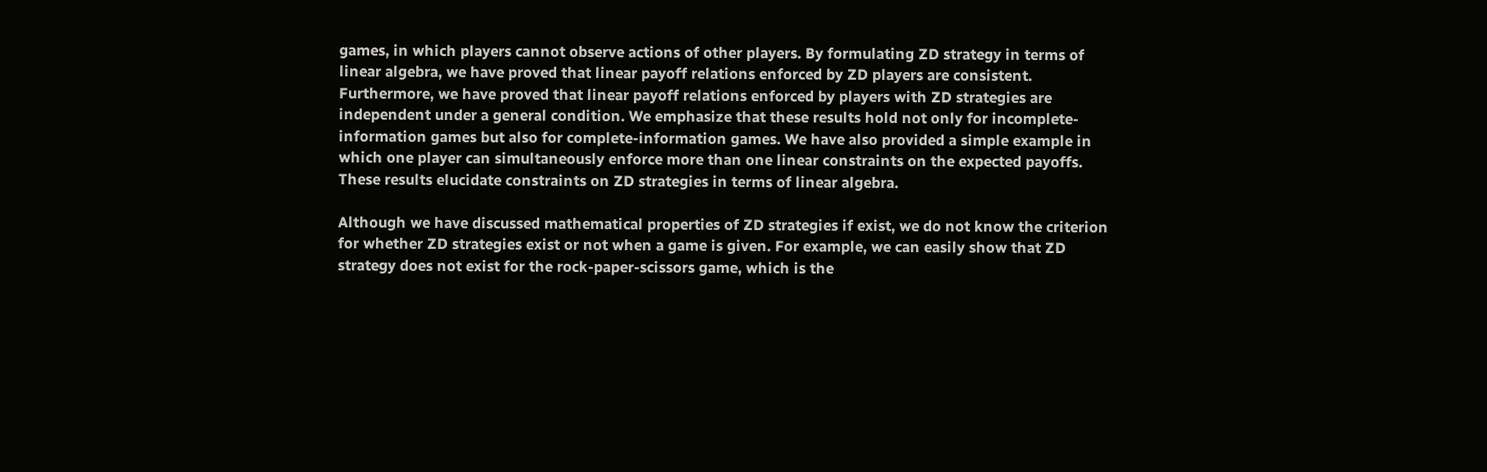games, in which players cannot observe actions of other players. By formulating ZD strategy in terms of linear algebra, we have proved that linear payoff relations enforced by ZD players are consistent. Furthermore, we have proved that linear payoff relations enforced by players with ZD strategies are independent under a general condition. We emphasize that these results hold not only for incomplete-information games but also for complete-information games. We have also provided a simple example in which one player can simultaneously enforce more than one linear constraints on the expected payoffs. These results elucidate constraints on ZD strategies in terms of linear algebra.

Although we have discussed mathematical properties of ZD strategies if exist, we do not know the criterion for whether ZD strategies exist or not when a game is given. For example, we can easily show that ZD strategy does not exist for the rock-paper-scissors game, which is the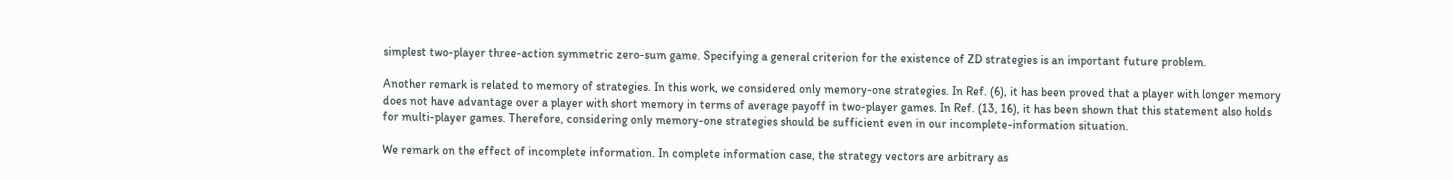simplest two-player three-action symmetric zero-sum game. Specifying a general criterion for the existence of ZD strategies is an important future problem.

Another remark is related to memory of strategies. In this work, we considered only memory-one strategies. In Ref. (6), it has been proved that a player with longer memory does not have advantage over a player with short memory in terms of average payoff in two-player games. In Ref. (13, 16), it has been shown that this statement also holds for multi-player games. Therefore, considering only memory-one strategies should be sufficient even in our incomplete-information situation.

We remark on the effect of incomplete information. In complete information case, the strategy vectors are arbitrary as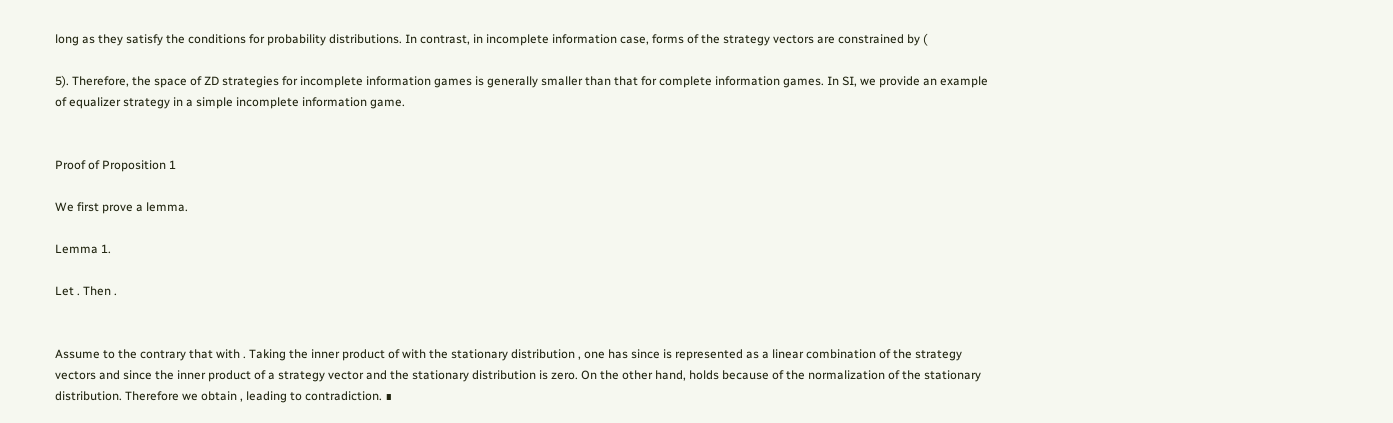long as they satisfy the conditions for probability distributions. In contrast, in incomplete information case, forms of the strategy vectors are constrained by (

5). Therefore, the space of ZD strategies for incomplete information games is generally smaller than that for complete information games. In SI, we provide an example of equalizer strategy in a simple incomplete information game.


Proof of Proposition 1

We first prove a lemma.

Lemma 1.

Let . Then .


Assume to the contrary that with . Taking the inner product of with the stationary distribution , one has since is represented as a linear combination of the strategy vectors and since the inner product of a strategy vector and the stationary distribution is zero. On the other hand, holds because of the normalization of the stationary distribution. Therefore we obtain , leading to contradiction. ∎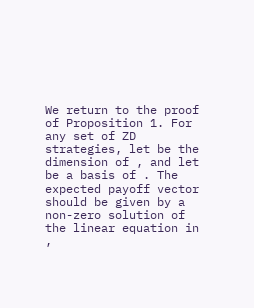We return to the proof of Proposition 1. For any set of ZD strategies, let be the dimension of , and let be a basis of . The expected payoff vector should be given by a non-zero solution of the linear equation in ,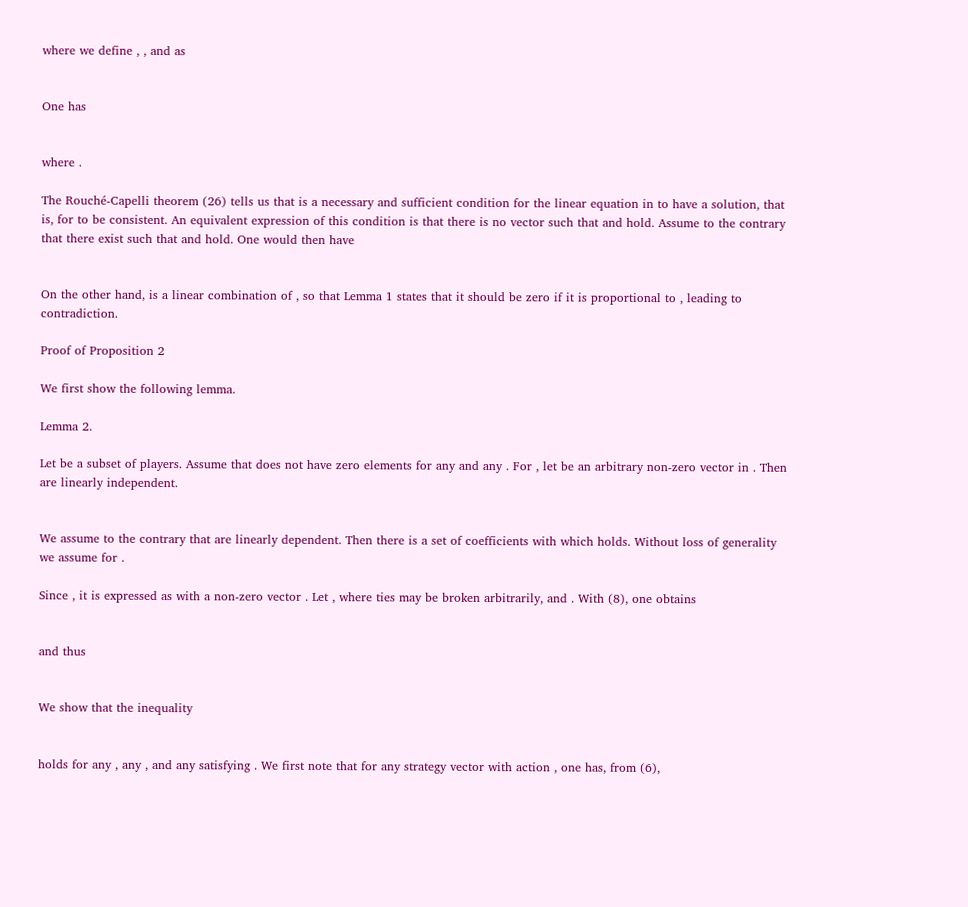where we define , , and as


One has


where .

The Rouché-Capelli theorem (26) tells us that is a necessary and sufficient condition for the linear equation in to have a solution, that is, for to be consistent. An equivalent expression of this condition is that there is no vector such that and hold. Assume to the contrary that there exist such that and hold. One would then have


On the other hand, is a linear combination of , so that Lemma 1 states that it should be zero if it is proportional to , leading to contradiction.

Proof of Proposition 2

We first show the following lemma.

Lemma 2.

Let be a subset of players. Assume that does not have zero elements for any and any . For , let be an arbitrary non-zero vector in . Then are linearly independent.


We assume to the contrary that are linearly dependent. Then there is a set of coefficients with which holds. Without loss of generality we assume for .

Since , it is expressed as with a non-zero vector . Let , where ties may be broken arbitrarily, and . With (8), one obtains


and thus


We show that the inequality


holds for any , any , and any satisfying . We first note that for any strategy vector with action , one has, from (6),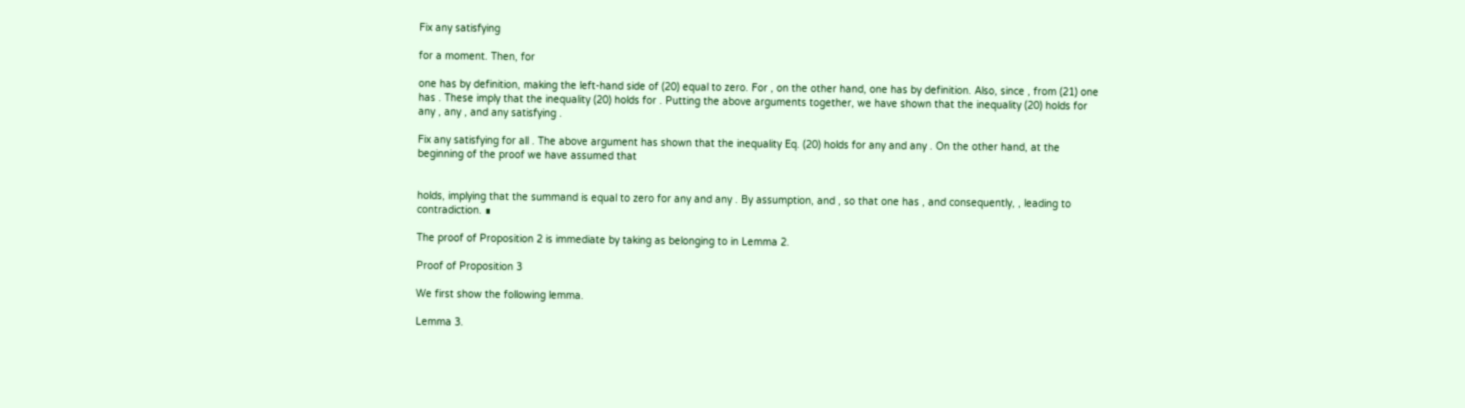Fix any satisfying

for a moment. Then, for

one has by definition, making the left-hand side of (20) equal to zero. For , on the other hand, one has by definition. Also, since , from (21) one has . These imply that the inequality (20) holds for . Putting the above arguments together, we have shown that the inequality (20) holds for any , any , and any satisfying .

Fix any satisfying for all . The above argument has shown that the inequality Eq. (20) holds for any and any . On the other hand, at the beginning of the proof we have assumed that


holds, implying that the summand is equal to zero for any and any . By assumption, and , so that one has , and consequently, , leading to contradiction. ∎

The proof of Proposition 2 is immediate by taking as belonging to in Lemma 2.

Proof of Proposition 3

We first show the following lemma.

Lemma 3.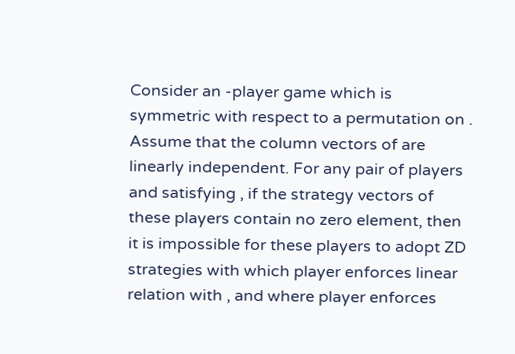Consider an -player game which is symmetric with respect to a permutation on . Assume that the column vectors of are linearly independent. For any pair of players and satisfying , if the strategy vectors of these players contain no zero element, then it is impossible for these players to adopt ZD strategies with which player enforces linear relation with , and where player enforces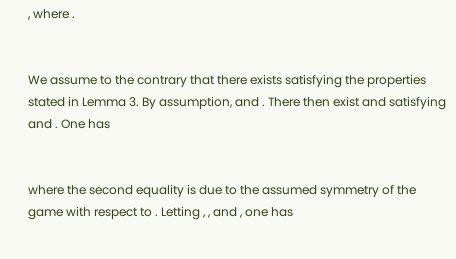, where .


We assume to the contrary that there exists satisfying the properties stated in Lemma 3. By assumption, and . There then exist and satisfying and . One has


where the second equality is due to the assumed symmetry of the game with respect to . Letting , , and , one has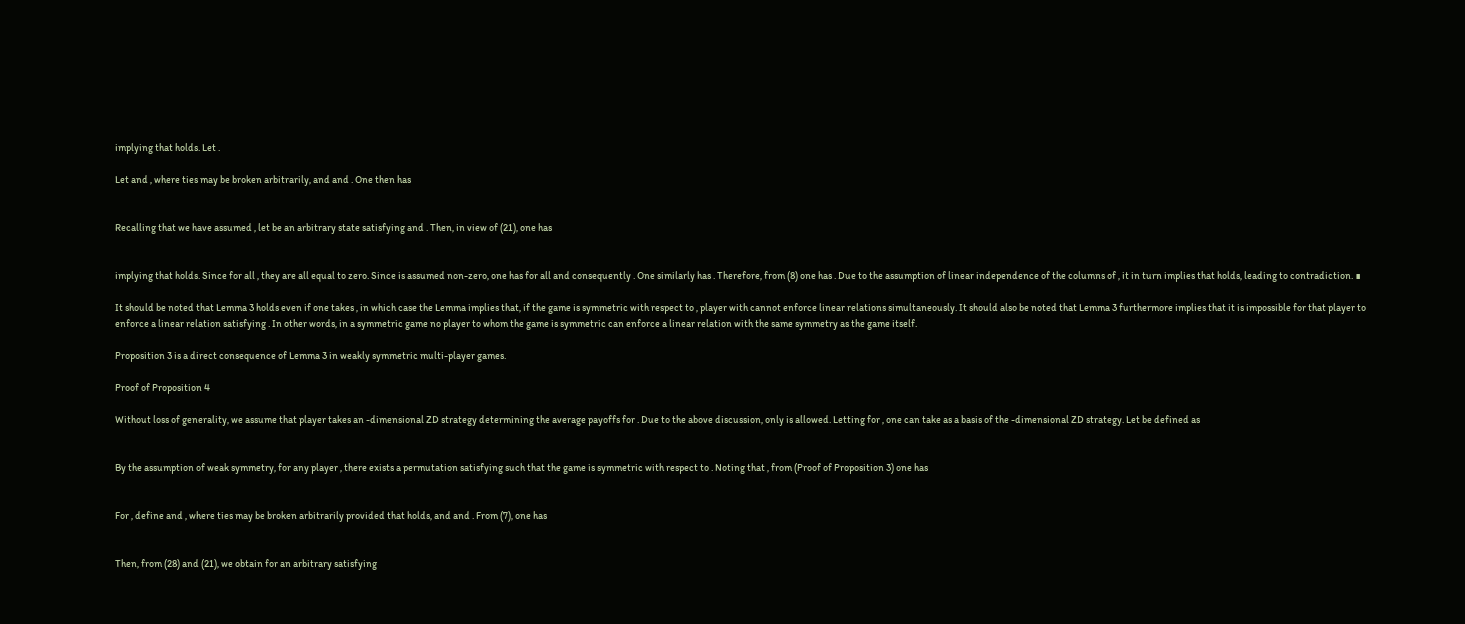implying that holds. Let .

Let and , where ties may be broken arbitrarily, and and . One then has


Recalling that we have assumed , let be an arbitrary state satisfying and . Then, in view of (21), one has


implying that holds. Since for all , they are all equal to zero. Since is assumed non-zero, one has for all and consequently . One similarly has . Therefore, from (8) one has . Due to the assumption of linear independence of the columns of , it in turn implies that holds, leading to contradiction. ∎

It should be noted that Lemma 3 holds even if one takes , in which case the Lemma implies that, if the game is symmetric with respect to , player with cannot enforce linear relations simultaneously. It should also be noted that Lemma 3 furthermore implies that it is impossible for that player to enforce a linear relation satisfying . In other words, in a symmetric game no player to whom the game is symmetric can enforce a linear relation with the same symmetry as the game itself.

Proposition 3 is a direct consequence of Lemma 3 in weakly symmetric multi-player games.

Proof of Proposition 4

Without loss of generality, we assume that player takes an -dimensional ZD strategy determining the average payoffs for . Due to the above discussion, only is allowed. Letting for , one can take as a basis of the -dimensional ZD strategy. Let be defined as


By the assumption of weak symmetry, for any player , there exists a permutation satisfying such that the game is symmetric with respect to . Noting that , from (Proof of Proposition 3) one has


For , define and , where ties may be broken arbitrarily provided that holds, and and . From (7), one has


Then, from (28) and (21), we obtain for an arbitrary satisfying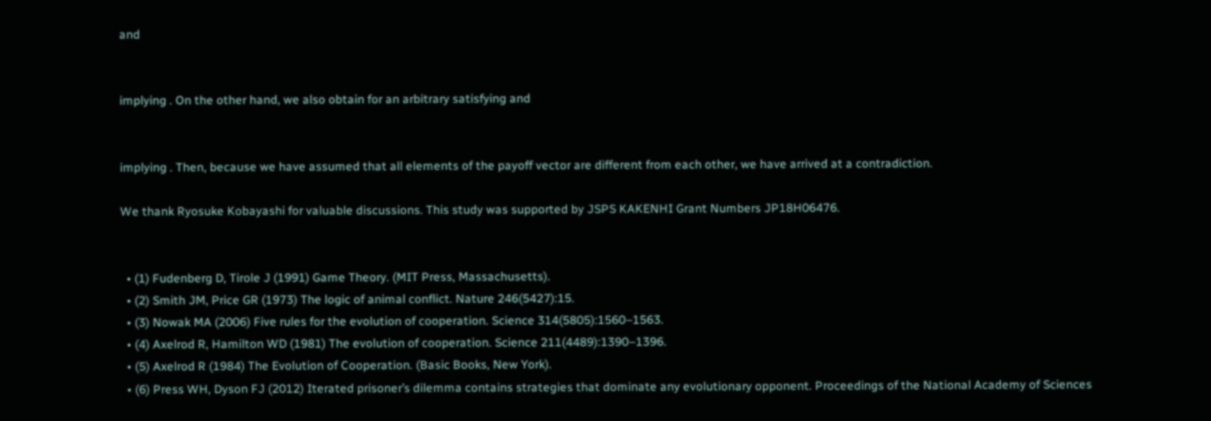and


implying . On the other hand, we also obtain for an arbitrary satisfying and


implying . Then, because we have assumed that all elements of the payoff vector are different from each other, we have arrived at a contradiction.

We thank Ryosuke Kobayashi for valuable discussions. This study was supported by JSPS KAKENHI Grant Numbers JP18H06476.


  • (1) Fudenberg D, Tirole J (1991) Game Theory. (MIT Press, Massachusetts).
  • (2) Smith JM, Price GR (1973) The logic of animal conflict. Nature 246(5427):15.
  • (3) Nowak MA (2006) Five rules for the evolution of cooperation. Science 314(5805):1560–1563.
  • (4) Axelrod R, Hamilton WD (1981) The evolution of cooperation. Science 211(4489):1390–1396.
  • (5) Axelrod R (1984) The Evolution of Cooperation. (Basic Books, New York).
  • (6) Press WH, Dyson FJ (2012) Iterated prisoner’s dilemma contains strategies that dominate any evolutionary opponent. Proceedings of the National Academy of Sciences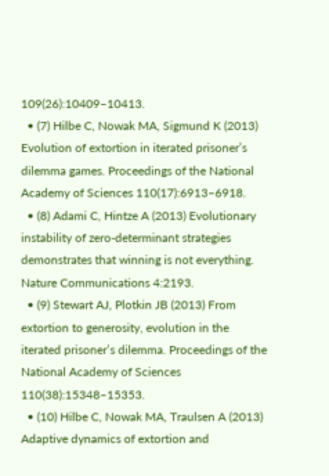109(26):10409–10413.
  • (7) Hilbe C, Nowak MA, Sigmund K (2013) Evolution of extortion in iterated prisoner’s dilemma games. Proceedings of the National Academy of Sciences 110(17):6913–6918.
  • (8) Adami C, Hintze A (2013) Evolutionary instability of zero-determinant strategies demonstrates that winning is not everything. Nature Communications 4:2193.
  • (9) Stewart AJ, Plotkin JB (2013) From extortion to generosity, evolution in the iterated prisoner’s dilemma. Proceedings of the National Academy of Sciences 110(38):15348–15353.
  • (10) Hilbe C, Nowak MA, Traulsen A (2013) Adaptive dynamics of extortion and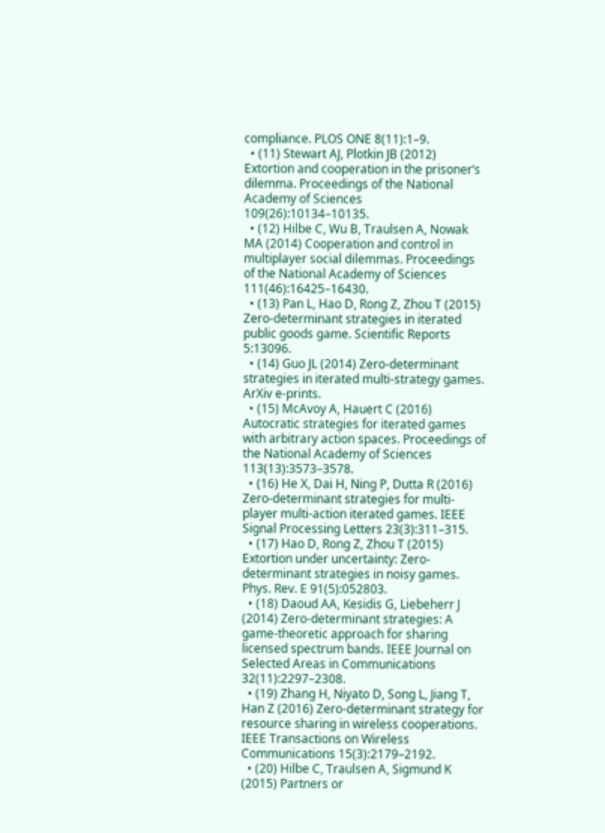compliance. PLOS ONE 8(11):1–9.
  • (11) Stewart AJ, Plotkin JB (2012) Extortion and cooperation in the prisoner’s dilemma. Proceedings of the National Academy of Sciences 109(26):10134–10135.
  • (12) Hilbe C, Wu B, Traulsen A, Nowak MA (2014) Cooperation and control in multiplayer social dilemmas. Proceedings of the National Academy of Sciences 111(46):16425–16430.
  • (13) Pan L, Hao D, Rong Z, Zhou T (2015) Zero-determinant strategies in iterated public goods game. Scientific Reports 5:13096.
  • (14) Guo JL (2014) Zero-determinant strategies in iterated multi-strategy games. ArXiv e-prints.
  • (15) McAvoy A, Hauert C (2016) Autocratic strategies for iterated games with arbitrary action spaces. Proceedings of the National Academy of Sciences 113(13):3573–3578.
  • (16) He X, Dai H, Ning P, Dutta R (2016) Zero-determinant strategies for multi-player multi-action iterated games. IEEE Signal Processing Letters 23(3):311–315.
  • (17) Hao D, Rong Z, Zhou T (2015) Extortion under uncertainty: Zero-determinant strategies in noisy games. Phys. Rev. E 91(5):052803.
  • (18) Daoud AA, Kesidis G, Liebeherr J (2014) Zero-determinant strategies: A game-theoretic approach for sharing licensed spectrum bands. IEEE Journal on Selected Areas in Communications 32(11):2297–2308.
  • (19) Zhang H, Niyato D, Song L, Jiang T, Han Z (2016) Zero-determinant strategy for resource sharing in wireless cooperations. IEEE Transactions on Wireless Communications 15(3):2179–2192.
  • (20) Hilbe C, Traulsen A, Sigmund K (2015) Partners or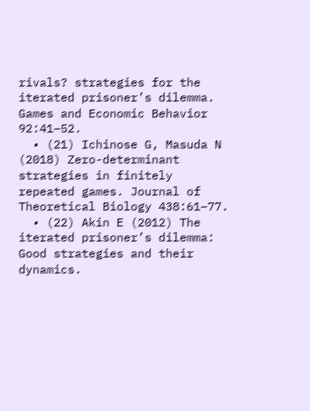rivals? strategies for the iterated prisoner’s dilemma. Games and Economic Behavior 92:41–52.
  • (21) Ichinose G, Masuda N (2018) Zero-determinant strategies in finitely repeated games. Journal of Theoretical Biology 438:61–77.
  • (22) Akin E (2012) The iterated prisoner’s dilemma: Good strategies and their dynamics.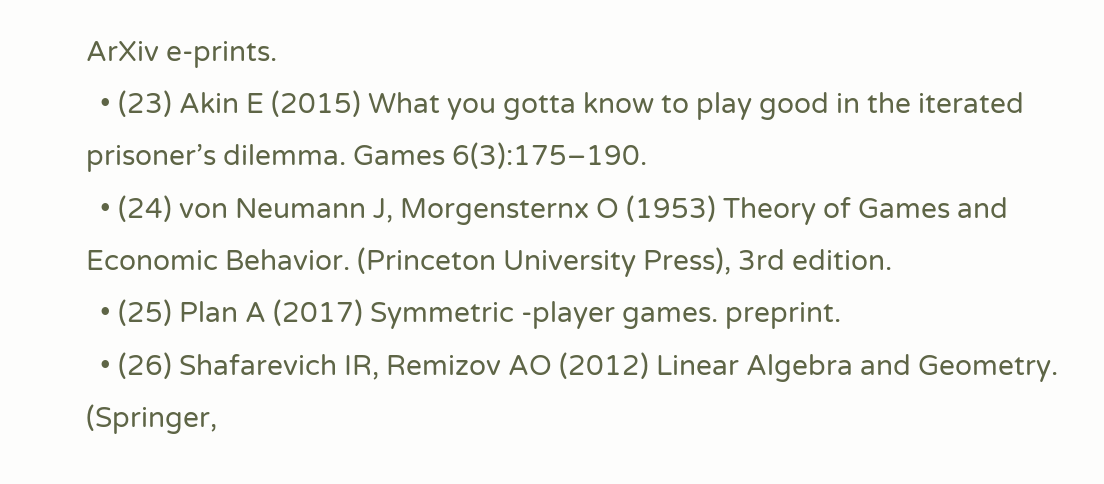ArXiv e-prints.
  • (23) Akin E (2015) What you gotta know to play good in the iterated prisoner’s dilemma. Games 6(3):175–190.
  • (24) von Neumann J, Morgensternx O (1953) Theory of Games and Economic Behavior. (Princeton University Press), 3rd edition.
  • (25) Plan A (2017) Symmetric -player games. preprint.
  • (26) Shafarevich IR, Remizov AO (2012) Linear Algebra and Geometry. (Springer,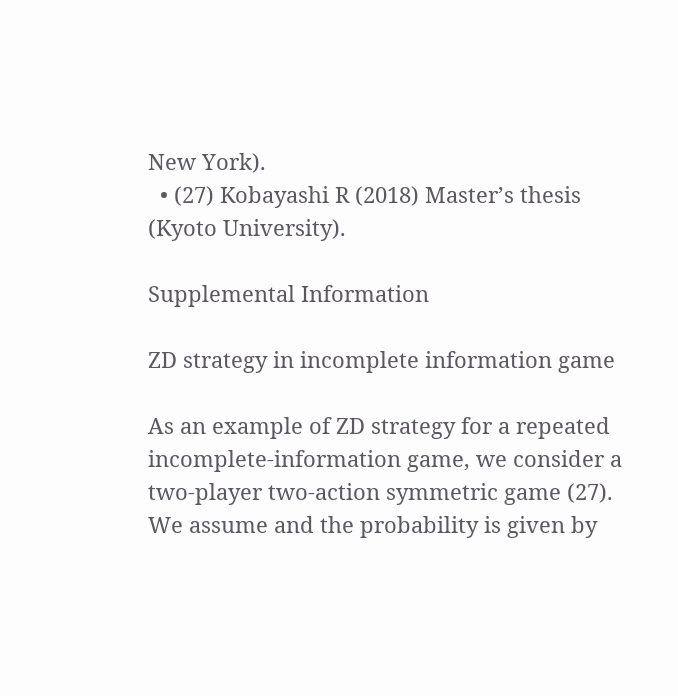New York).
  • (27) Kobayashi R (2018) Master’s thesis (Kyoto University).

Supplemental Information

ZD strategy in incomplete information game

As an example of ZD strategy for a repeated incomplete-information game, we consider a two-player two-action symmetric game (27). We assume and the probability is given by